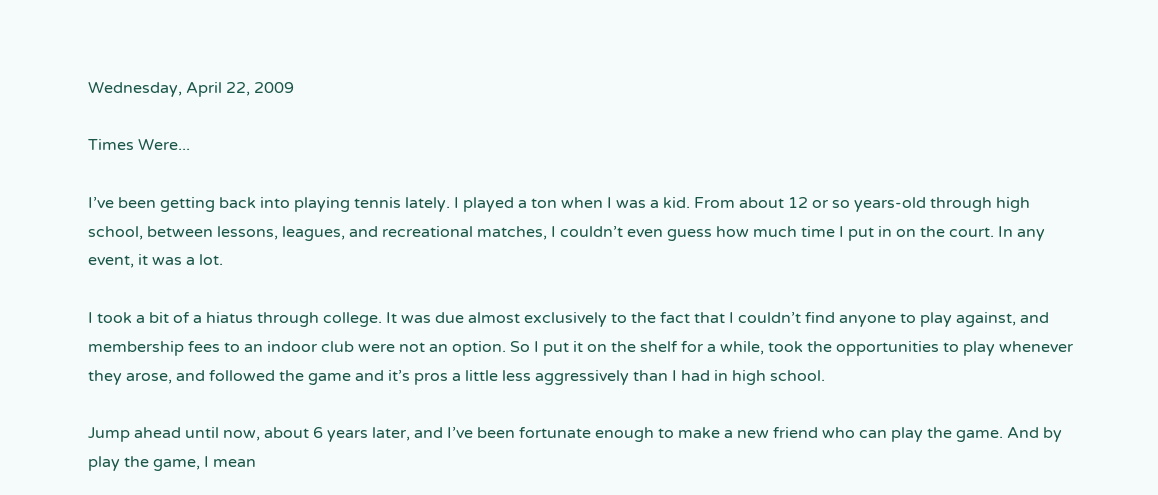Wednesday, April 22, 2009

Times Were...

I’ve been getting back into playing tennis lately. I played a ton when I was a kid. From about 12 or so years-old through high school, between lessons, leagues, and recreational matches, I couldn’t even guess how much time I put in on the court. In any event, it was a lot.

I took a bit of a hiatus through college. It was due almost exclusively to the fact that I couldn’t find anyone to play against, and membership fees to an indoor club were not an option. So I put it on the shelf for a while, took the opportunities to play whenever they arose, and followed the game and it’s pros a little less aggressively than I had in high school.

Jump ahead until now, about 6 years later, and I’ve been fortunate enough to make a new friend who can play the game. And by play the game, I mean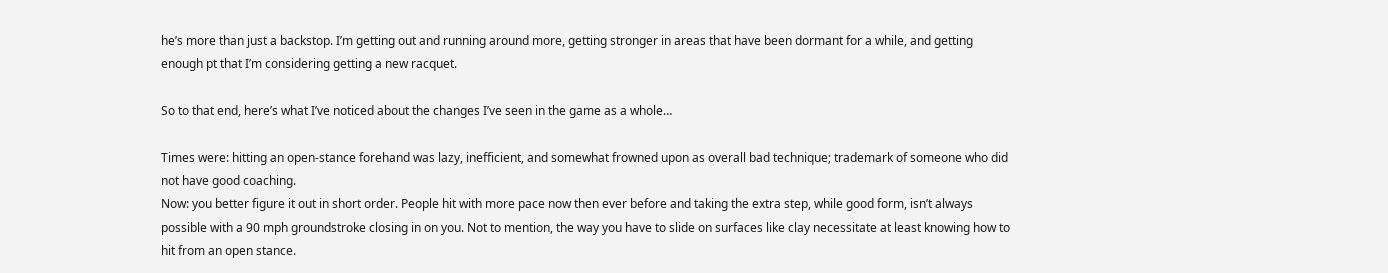he’s more than just a backstop. I’m getting out and running around more, getting stronger in areas that have been dormant for a while, and getting enough pt that I’m considering getting a new racquet.

So to that end, here’s what I’ve noticed about the changes I’ve seen in the game as a whole…

Times were: hitting an open-stance forehand was lazy, inefficient, and somewhat frowned upon as overall bad technique; trademark of someone who did not have good coaching.
Now: you better figure it out in short order. People hit with more pace now then ever before and taking the extra step, while good form, isn’t always possible with a 90 mph groundstroke closing in on you. Not to mention, the way you have to slide on surfaces like clay necessitate at least knowing how to hit from an open stance.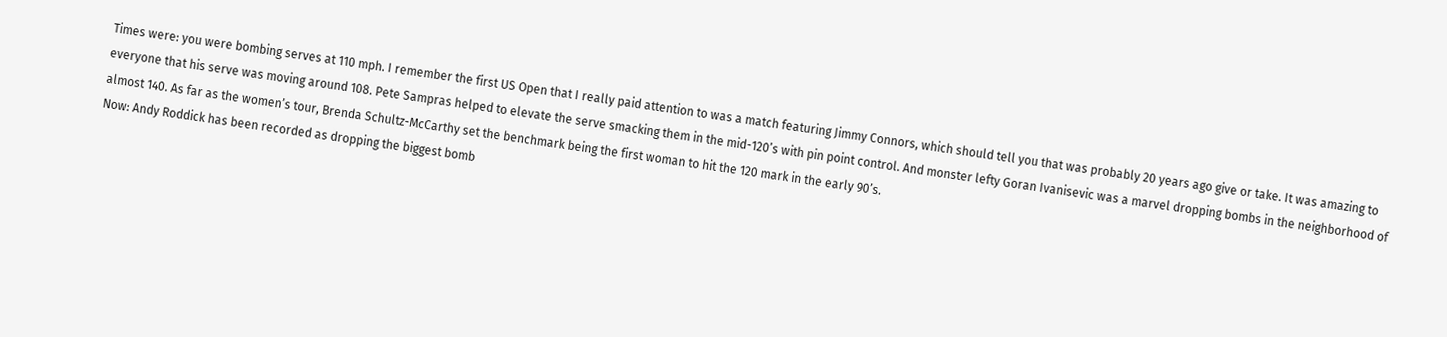Times were: you were bombing serves at 110 mph. I remember the first US Open that I really paid attention to was a match featuring Jimmy Connors, which should tell you that was probably 20 years ago give or take. It was amazing to everyone that his serve was moving around 108. Pete Sampras helped to elevate the serve smacking them in the mid-120’s with pin point control. And monster lefty Goran Ivanisevic was a marvel dropping bombs in the neighborhood of almost 140. As far as the women’s tour, Brenda Schultz-McCarthy set the benchmark being the first woman to hit the 120 mark in the early 90’s.
Now: Andy Roddick has been recorded as dropping the biggest bomb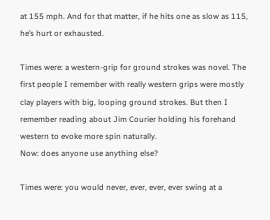at 155 mph. And for that matter, if he hits one as slow as 115, he’s hurt or exhausted.

Times were: a western-grip for ground strokes was novel. The first people I remember with really western grips were mostly clay players with big, looping ground strokes. But then I remember reading about Jim Courier holding his forehand western to evoke more spin naturally.
Now: does anyone use anything else?

Times were: you would never, ever, ever, ever swing at a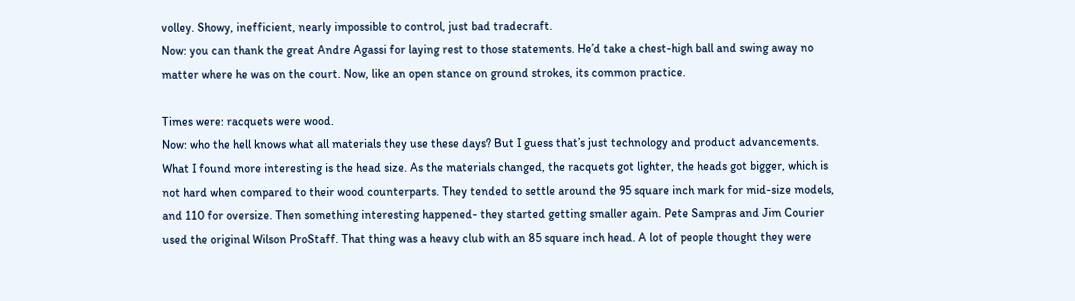volley. Showy, inefficient, nearly impossible to control, just bad tradecraft.
Now: you can thank the great Andre Agassi for laying rest to those statements. He’d take a chest-high ball and swing away no matter where he was on the court. Now, like an open stance on ground strokes, its common practice.

Times were: racquets were wood.
Now: who the hell knows what all materials they use these days? But I guess that’s just technology and product advancements. What I found more interesting is the head size. As the materials changed, the racquets got lighter, the heads got bigger, which is not hard when compared to their wood counterparts. They tended to settle around the 95 square inch mark for mid-size models, and 110 for oversize. Then something interesting happened- they started getting smaller again. Pete Sampras and Jim Courier used the original Wilson ProStaff. That thing was a heavy club with an 85 square inch head. A lot of people thought they were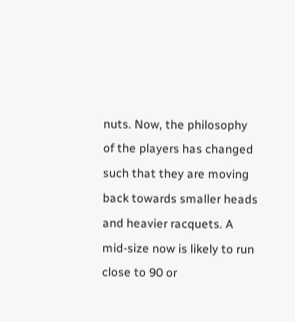nuts. Now, the philosophy of the players has changed such that they are moving back towards smaller heads and heavier racquets. A mid-size now is likely to run close to 90 or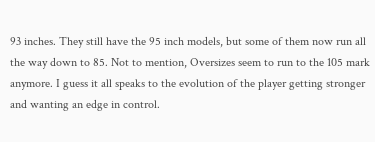93 inches. They still have the 95 inch models, but some of them now run all the way down to 85. Not to mention, Oversizes seem to run to the 105 mark anymore. I guess it all speaks to the evolution of the player getting stronger and wanting an edge in control.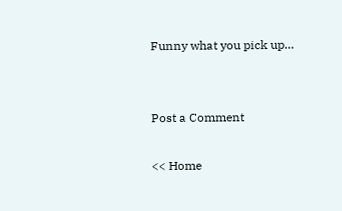Funny what you pick up…


Post a Comment

<< Home